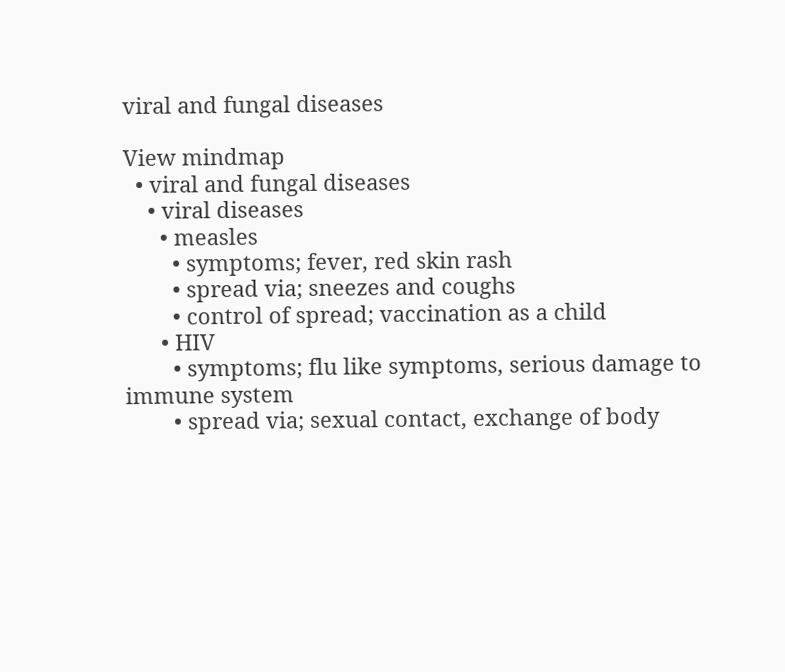viral and fungal diseases

View mindmap
  • viral and fungal diseases
    • viral diseases
      • measles
        • symptoms; fever, red skin rash
        • spread via; sneezes and coughs
        • control of spread; vaccination as a child
      • HIV
        • symptoms; flu like symptoms, serious damage to immune system
        • spread via; sexual contact, exchange of body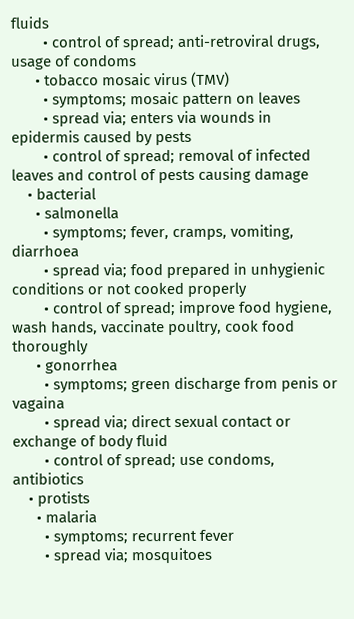fluids
        • control of spread; anti-retroviral drugs, usage of condoms
      • tobacco mosaic virus (TMV)
        • symptoms; mosaic pattern on leaves
        • spread via; enters via wounds in epidermis caused by pests
        • control of spread; removal of infected leaves and control of pests causing damage
    • bacterial
      • salmonella
        • symptoms; fever, cramps, vomiting, diarrhoea
        • spread via; food prepared in unhygienic conditions or not cooked properly
        • control of spread; improve food hygiene, wash hands, vaccinate poultry, cook food thoroughly
      • gonorrhea
        • symptoms; green discharge from penis or vagaina
        • spread via; direct sexual contact or exchange of body fluid
        • control of spread; use condoms, antibiotics
    • protists
      • malaria
        • symptoms; recurrent fever
        • spread via; mosquitoes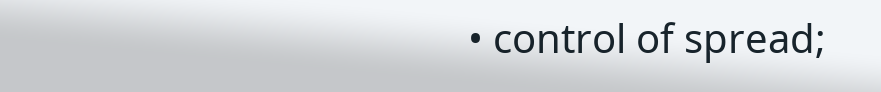• control of spread;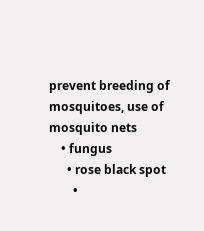prevent breeding of mosquitoes, use of mosquito nets
    • fungus
      • rose black spot
        •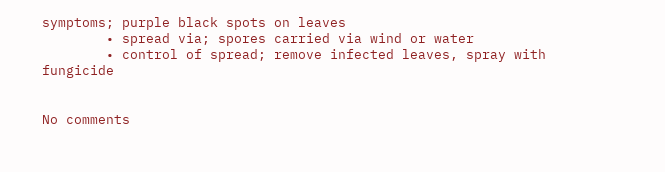symptoms; purple black spots on leaves
        • spread via; spores carried via wind or water
        • control of spread; remove infected leaves, spray with fungicide


No comments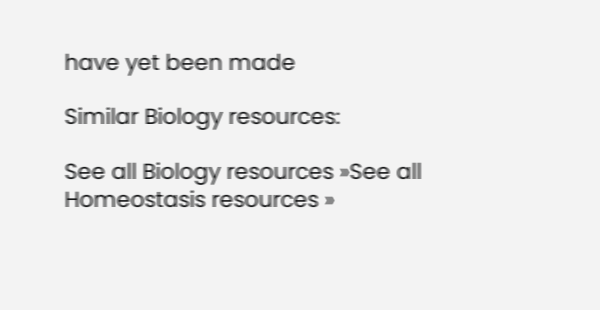have yet been made

Similar Biology resources:

See all Biology resources »See all Homeostasis resources »